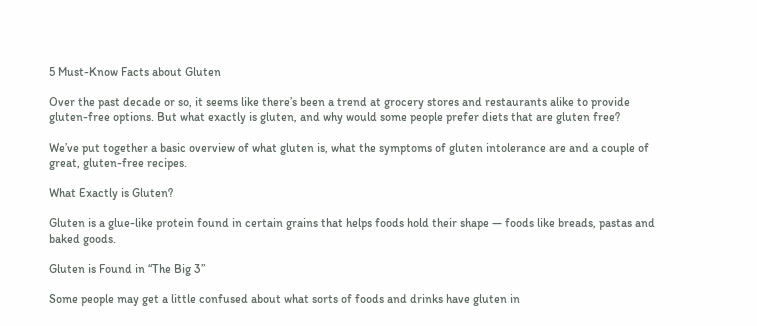5 Must-Know Facts about Gluten

Over the past decade or so, it seems like there’s been a trend at grocery stores and restaurants alike to provide gluten-free options. But what exactly is gluten, and why would some people prefer diets that are gluten free?

We’ve put together a basic overview of what gluten is, what the symptoms of gluten intolerance are and a couple of great, gluten-free recipes.

What Exactly is Gluten?

Gluten is a glue-like protein found in certain grains that helps foods hold their shape — foods like breads, pastas and baked goods.

Gluten is Found in “The Big 3”

Some people may get a little confused about what sorts of foods and drinks have gluten in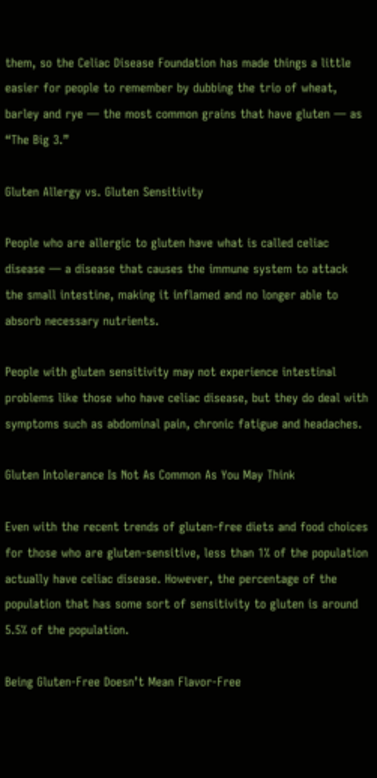them, so the Celiac Disease Foundation has made things a little easier for people to remember by dubbing the trio of wheat, barley and rye — the most common grains that have gluten — as “The Big 3.”

Gluten Allergy vs. Gluten Sensitivity

People who are allergic to gluten have what is called celiac disease — a disease that causes the immune system to attack the small intestine, making it inflamed and no longer able to absorb necessary nutrients.

People with gluten sensitivity may not experience intestinal problems like those who have celiac disease, but they do deal with symptoms such as abdominal pain, chronic fatigue and headaches.

Gluten Intolerance Is Not As Common As You May Think

Even with the recent trends of gluten-free diets and food choices for those who are gluten-sensitive, less than 1% of the population actually have celiac disease. However, the percentage of the population that has some sort of sensitivity to gluten is around 5.5% of the population.

Being Gluten-Free Doesn’t Mean Flavor-Free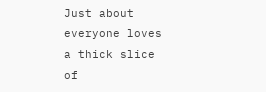Just about everyone loves a thick slice of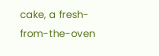cake, a fresh-from-the-oven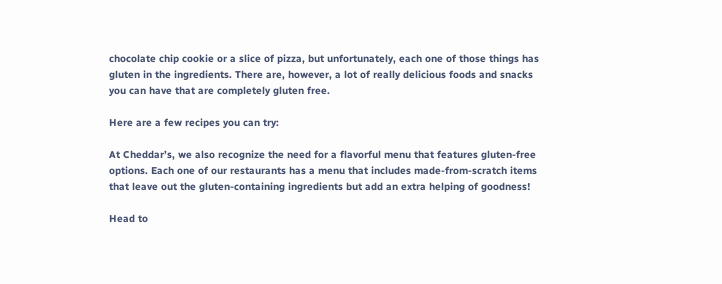chocolate chip cookie or a slice of pizza, but unfortunately, each one of those things has gluten in the ingredients. There are, however, a lot of really delicious foods and snacks you can have that are completely gluten free.

Here are a few recipes you can try:

At Cheddar’s, we also recognize the need for a flavorful menu that features gluten-free options. Each one of our restaurants has a menu that includes made-from-scratch items that leave out the gluten-containing ingredients but add an extra helping of goodness!

Head to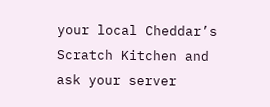your local Cheddar’s Scratch Kitchen and ask your server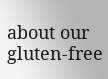about our gluten-free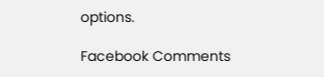options.

Facebook Comments